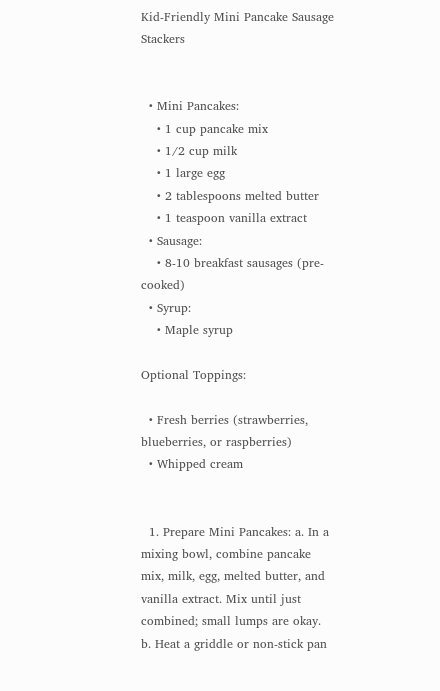Kid-Friendly Mini Pancake Sausage Stackers


  • Mini Pancakes:
    • 1 cup pancake mix
    • 1/2 cup milk
    • 1 large egg
    • 2 tablespoons melted butter
    • 1 teaspoon vanilla extract
  • Sausage:
    • 8-10 breakfast sausages (pre-cooked)
  • Syrup:
    • Maple syrup

Optional Toppings:

  • Fresh berries (strawberries, blueberries, or raspberries)
  • Whipped cream


  1. Prepare Mini Pancakes: a. In a mixing bowl, combine pancake mix, milk, egg, melted butter, and vanilla extract. Mix until just combined; small lumps are okay. b. Heat a griddle or non-stick pan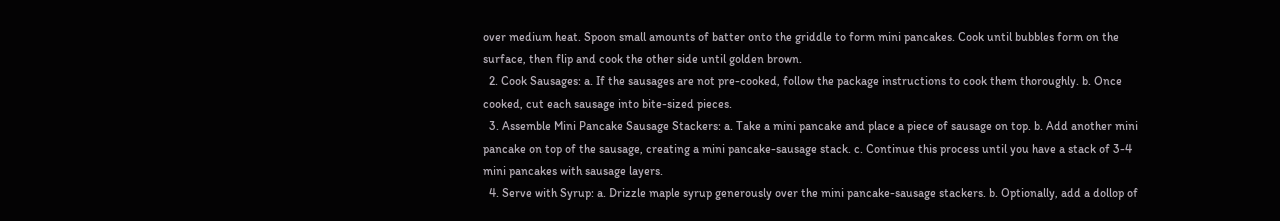over medium heat. Spoon small amounts of batter onto the griddle to form mini pancakes. Cook until bubbles form on the surface, then flip and cook the other side until golden brown.
  2. Cook Sausages: a. If the sausages are not pre-cooked, follow the package instructions to cook them thoroughly. b. Once cooked, cut each sausage into bite-sized pieces.
  3. Assemble Mini Pancake Sausage Stackers: a. Take a mini pancake and place a piece of sausage on top. b. Add another mini pancake on top of the sausage, creating a mini pancake-sausage stack. c. Continue this process until you have a stack of 3-4 mini pancakes with sausage layers.
  4. Serve with Syrup: a. Drizzle maple syrup generously over the mini pancake-sausage stackers. b. Optionally, add a dollop of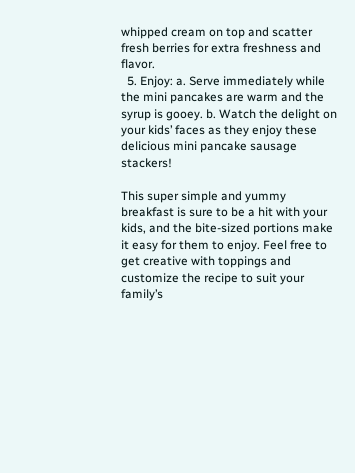whipped cream on top and scatter fresh berries for extra freshness and flavor.
  5. Enjoy: a. Serve immediately while the mini pancakes are warm and the syrup is gooey. b. Watch the delight on your kids’ faces as they enjoy these delicious mini pancake sausage stackers!

This super simple and yummy breakfast is sure to be a hit with your kids, and the bite-sized portions make it easy for them to enjoy. Feel free to get creative with toppings and customize the recipe to suit your family’s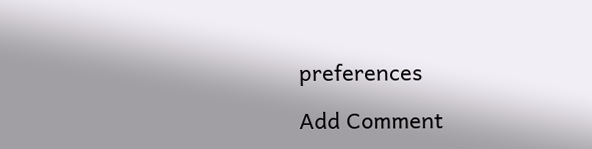preferences

Add Comment